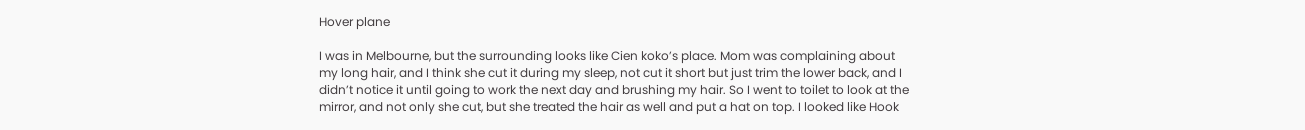Hover plane

I was in Melbourne, but the surrounding looks like Cien koko’s place. Mom was complaining about my long hair, and I think she cut it during my sleep, not cut it short but just trim the lower back, and I didn’t notice it until going to work the next day and brushing my hair. So I went to toilet to look at the mirror, and not only she cut, but she treated the hair as well and put a hat on top. I looked like Hook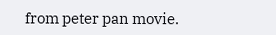from peter pan movie.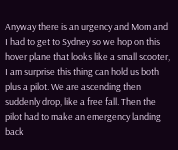Anyway there is an urgency and Mom and I had to get to Sydney so we hop on this hover plane that looks like a small scooter, I am surprise this thing can hold us both plus a pilot. We are ascending then suddenly drop, like a free fall. Then the pilot had to make an emergency landing back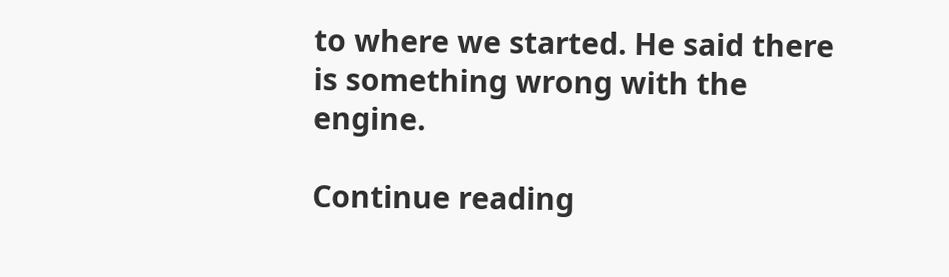to where we started. He said there is something wrong with the engine.

Continue reading